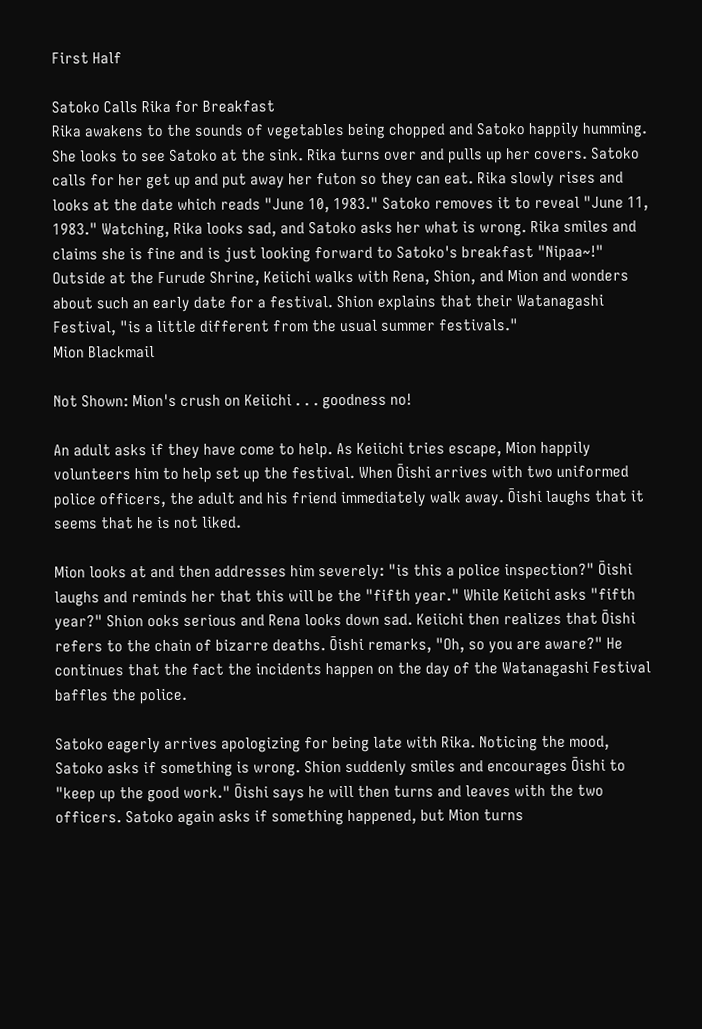First Half

Satoko Calls Rika for Breakfast
Rika awakens to the sounds of vegetables being chopped and Satoko happily humming. She looks to see Satoko at the sink. Rika turns over and pulls up her covers. Satoko calls for her get up and put away her futon so they can eat. Rika slowly rises and looks at the date which reads "June 10, 1983." Satoko removes it to reveal "June 11, 1983." Watching, Rika looks sad, and Satoko asks her what is wrong. Rika smiles and claims she is fine and is just looking forward to Satoko's breakfast "Nipaa~!" Outside at the Furude Shrine, Keiichi walks with Rena, Shion, and Mion and wonders about such an early date for a festival. Shion explains that their Watanagashi Festival, "is a little different from the usual summer festivals."
Mion Blackmail

Not Shown: Mion's crush on Keiichi . . . goodness no!

An adult asks if they have come to help. As Keiichi tries escape, Mion happily volunteers him to help set up the festival. When Ōishi arrives with two uniformed police officers, the adult and his friend immediately walk away. Ōishi laughs that it seems that he is not liked.

Mion looks at and then addresses him severely: "is this a police inspection?" Ōishi laughs and reminds her that this will be the "fifth year." While Keiichi asks "fifth year?" Shion ooks serious and Rena looks down sad. Keiichi then realizes that Ōishi refers to the chain of bizarre deaths. Ōishi remarks, "Oh, so you are aware?" He continues that the fact the incidents happen on the day of the Watanagashi Festival baffles the police.

Satoko eagerly arrives apologizing for being late with Rika. Noticing the mood, Satoko asks if something is wrong. Shion suddenly smiles and encourages Ōishi to "keep up the good work." Ōishi says he will then turns and leaves with the two officers. Satoko again asks if something happened, but Mion turns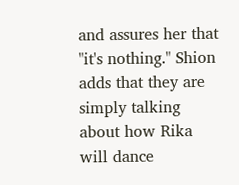and assures her that "it's nothing." Shion adds that they are simply talking about how Rika will dance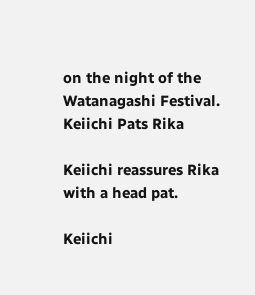on the night of the Watanagashi Festival.
Keiichi Pats Rika

Keiichi reassures Rika with a head pat.

Keiichi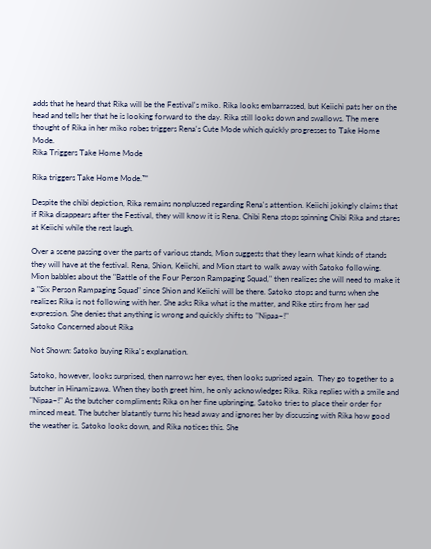adds that he heard that Rika will be the Festival's miko. Rika looks embarrassed, but Keiichi pats her on the head and tells her that he is looking forward to the day. Rika still looks down and swallows. The mere thought of Rika in her miko robes triggers Rena's Cute Mode which quickly progresses to Take Home Mode.
Rika Triggers Take Home Mode

Rika triggers Take Home Mode.™

Despite the chibi depiction, Rika remains nonplussed regarding Rena's attention. Keiichi jokingly claims that if Rika disappears after the Festival, they will know it is Rena. Chibi Rena stops spinning Chibi Rika and stares at Keiichi while the rest laugh.

Over a scene passing over the parts of various stands, Mion suggests that they learn what kinds of stands they will have at the festival. Rena, Shion, Keiichi, and Mion start to walk away with Satoko following. Mion babbles about the "Battle of the Four Person Rampaging Squad," then realizes she will need to make it a "Six Person Rampaging Squad" since Shion and Keiichi will be there. Satoko stops and turns when she realizes Rika is not following with her. She asks Rika what is the matter, and Rike stirs from her sad expression. She denies that anything is wrong and quickly shifts to "Nipaa~!"
Satoko Concerned about Rika

Not Shown: Satoko buying Rika's explanation.

Satoko, however, looks surprised, then narrows her eyes, then looks suprised again.  They go together to a butcher in Hinamizawa. When they both greet him, he only acknowledges Rika. Rika replies with a smile and "Nipaa~!" As the butcher compliments Rika on her fine upbringing, Satoko tries to place their order for minced meat. The butcher blatantly turns his head away and ignores her by discussing with Rika how good the weather is. Satoko looks down, and Rika notices this. She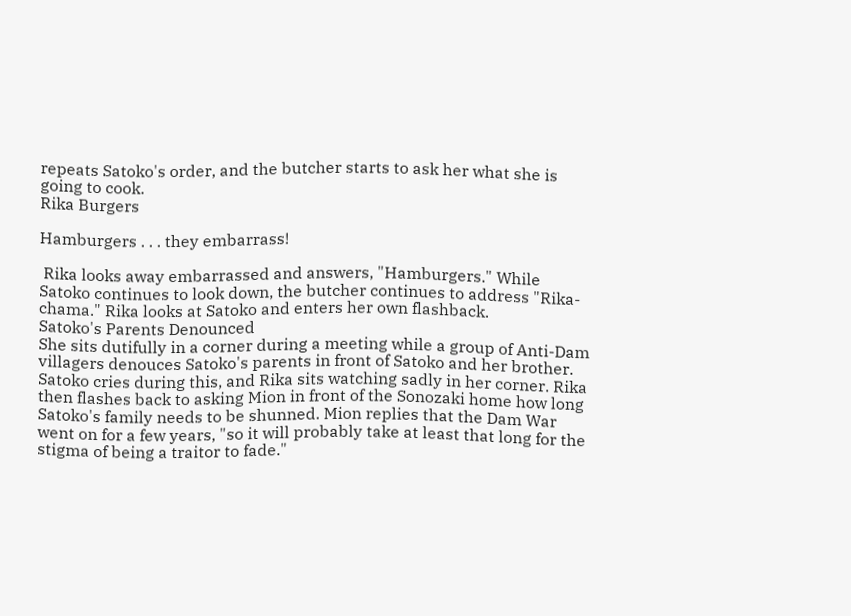repeats Satoko's order, and the butcher starts to ask her what she is going to cook.
Rika Burgers

Hamburgers . . . they embarrass!

 Rika looks away embarrassed and answers, "Hamburgers." While Satoko continues to look down, the butcher continues to address "Rika-chama." Rika looks at Satoko and enters her own flashback.
Satoko's Parents Denounced
She sits dutifully in a corner during a meeting while a group of Anti-Dam villagers denouces Satoko's parents in front of Satoko and her brother. Satoko cries during this, and Rika sits watching sadly in her corner. Rika then flashes back to asking Mion in front of the Sonozaki home how long Satoko's family needs to be shunned. Mion replies that the Dam War went on for a few years, "so it will probably take at least that long for the stigma of being a traitor to fade."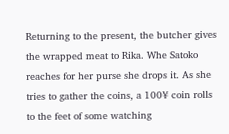Returning to the present, the butcher gives the wrapped meat to Rika. Whe Satoko reaches for her purse she drops it. As she tries to gather the coins, a 100¥ coin rolls to the feet of some watching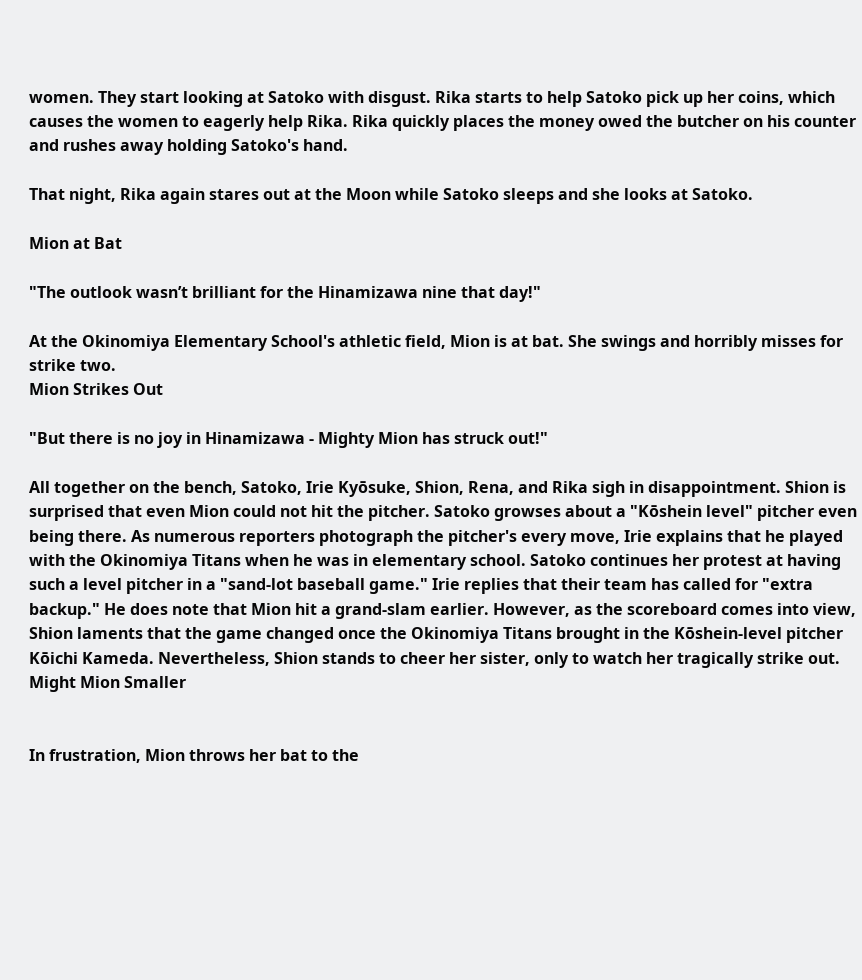women. They start looking at Satoko with disgust. Rika starts to help Satoko pick up her coins, which causes the women to eagerly help Rika. Rika quickly places the money owed the butcher on his counter and rushes away holding Satoko's hand.

That night, Rika again stares out at the Moon while Satoko sleeps and she looks at Satoko.

Mion at Bat

"The outlook wasn’t brilliant for the Hinamizawa nine that day!"

At the Okinomiya Elementary School's athletic field, Mion is at bat. She swings and horribly misses for strike two.
Mion Strikes Out

"But there is no joy in Hinamizawa - Mighty Mion has struck out!"

All together on the bench, Satoko, Irie Kyōsuke, Shion, Rena, and Rika sigh in disappointment. Shion is surprised that even Mion could not hit the pitcher. Satoko growses about a "Kōshein level" pitcher even being there. As numerous reporters photograph the pitcher's every move, Irie explains that he played with the Okinomiya Titans when he was in elementary school. Satoko continues her protest at having such a level pitcher in a "sand-lot baseball game." Irie replies that their team has called for "extra backup." He does note that Mion hit a grand-slam earlier. However, as the scoreboard comes into view, Shion laments that the game changed once the Okinomiya Titans brought in the Kōshein-level pitcher Kōichi Kameda. Nevertheless, Shion stands to cheer her sister, only to watch her tragically strike out.
Might Mion Smaller


In frustration, Mion throws her bat to the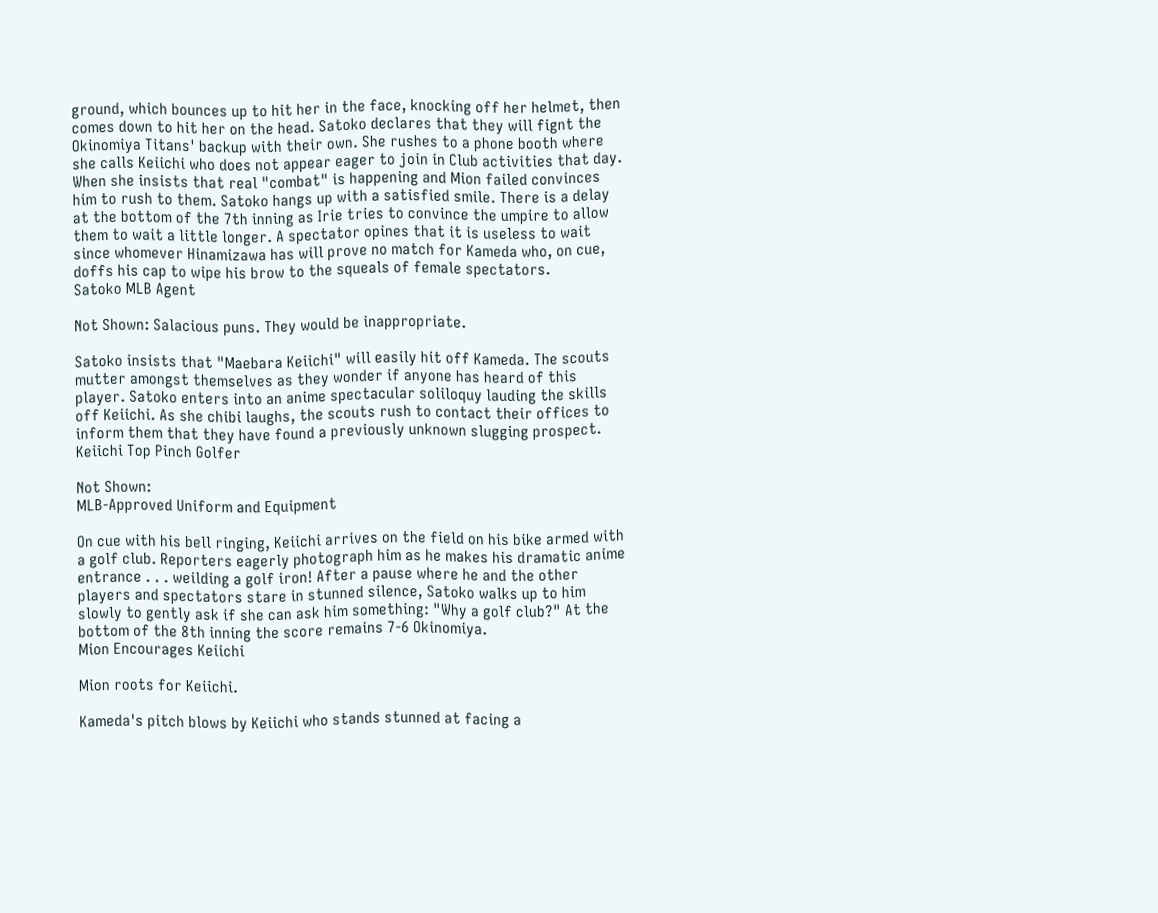ground, which bounces up to hit her in the face, knocking off her helmet, then comes down to hit her on the head. Satoko declares that they will fignt the Okinomiya Titans' backup with their own. She rushes to a phone booth where she calls Keiichi who does not appear eager to join in Club activities that day. When she insists that real "combat" is happening and Mion failed convinces him to rush to them. Satoko hangs up with a satisfied smile. There is a delay at the bottom of the 7th inning as Irie tries to convince the umpire to allow them to wait a little longer. A spectator opines that it is useless to wait since whomever Hinamizawa has will prove no match for Kameda who, on cue, doffs his cap to wipe his brow to the squeals of female spectators.
Satoko MLB Agent

Not Shown: Salacious puns. They would be inappropriate.

Satoko insists that "Maebara Keiichi" will easily hit off Kameda. The scouts mutter amongst themselves as they wonder if anyone has heard of this player. Satoko enters into an anime spectacular soliloquy lauding the skills off Keiichi. As she chibi laughs, the scouts rush to contact their offices to inform them that they have found a previously unknown slugging prospect.
Keiichi Top Pinch Golfer

Not Shown:
MLB-Approved Uniform and Equipment

On cue with his bell ringing, Keiichi arrives on the field on his bike armed with a golf club. Reporters eagerly photograph him as he makes his dramatic anime entrance . . . weilding a golf iron! After a pause where he and the other players and spectators stare in stunned silence, Satoko walks up to him slowly to gently ask if she can ask him something: "Why a golf club?" At the bottom of the 8th inning the score remains 7-6 Okinomiya.
Mion Encourages Keiichi

Mion roots for Keiichi.

Kameda's pitch blows by Keiichi who stands stunned at facing a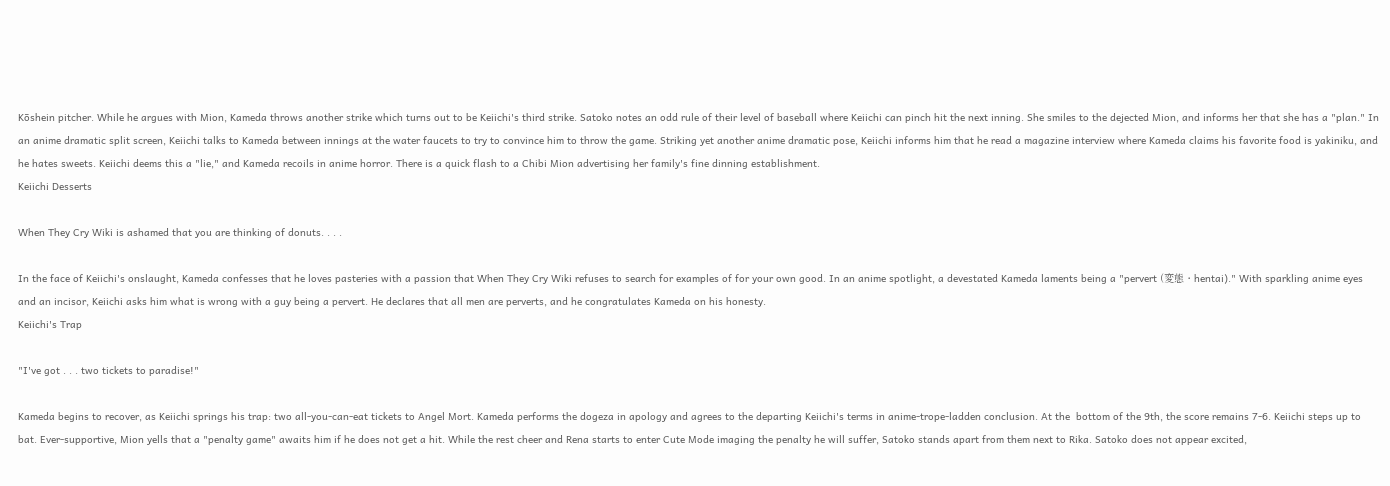Kōshein pitcher. While he argues with Mion, Kameda throws another strike which turns out to be Keiichi's third strike. Satoko notes an odd rule of their level of baseball where Keiichi can pinch hit the next inning. She smiles to the dejected Mion, and informs her that she has a "plan." In an anime dramatic split screen, Keiichi talks to Kameda between innings at the water faucets to try to convince him to throw the game. Striking yet another anime dramatic pose, Keiichi informs him that he read a magazine interview where Kameda claims his favorite food is yakiniku, and he hates sweets. Keiichi deems this a "lie," and Kameda recoils in anime horror. There is a quick flash to a Chibi Mion advertising her family's fine dinning establishment.
Keiichi Desserts

When They Cry Wiki is ashamed that you are thinking of donuts. . . .

In the face of Keiichi's onslaught, Kameda confesses that he loves pasteries with a passion that When They Cry Wiki refuses to search for examples of for your own good. In an anime spotlight, a devestated Kameda laments being a "pervert (変態・hentai)." With sparkling anime eyes and an incisor, Keiichi asks him what is wrong with a guy being a pervert. He declares that all men are perverts, and he congratulates Kameda on his honesty.
Keiichi's Trap

"I've got . . . two tickets to paradise!"

Kameda begins to recover, as Keiichi springs his trap: two all-you-can-eat tickets to Angel Mort. Kameda performs the dogeza in apology and agrees to the departing Keiichi's terms in anime-trope-ladden conclusion. At the  bottom of the 9th, the score remains 7-6. Keiichi steps up to bat. Ever-supportive, Mion yells that a "penalty game" awaits him if he does not get a hit. While the rest cheer and Rena starts to enter Cute Mode imaging the penalty he will suffer, Satoko stands apart from them next to Rika. Satoko does not appear excited,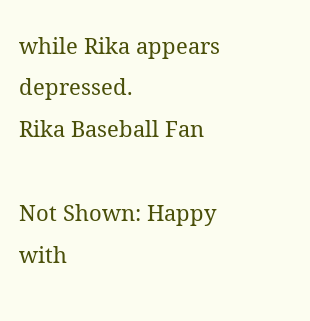while Rika appears depressed.
Rika Baseball Fan

Not Shown: Happy with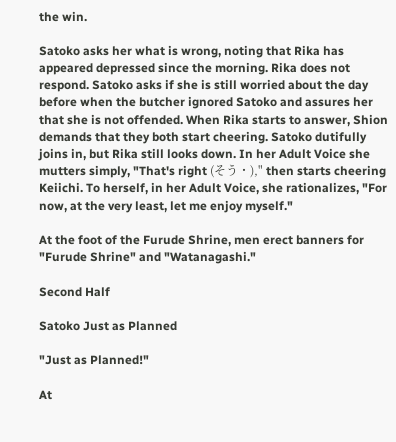the win.

Satoko asks her what is wrong, noting that Rika has appeared depressed since the morning. Rika does not respond. Satoko asks if she is still worried about the day before when the butcher ignored Satoko and assures her that she is not offended. When Rika starts to answer, Shion demands that they both start cheering. Satoko dutifully joins in, but Rika still looks down. In her Adult Voice she mutters simply, "That's right (そう・)," then starts cheering Keiichi. To herself, in her Adult Voice, she rationalizes, "For now, at the very least, let me enjoy myself."

At the foot of the Furude Shrine, men erect banners for "Furude Shrine" and "Watanagashi."

Second Half

Satoko Just as Planned

"Just as Planned!"

At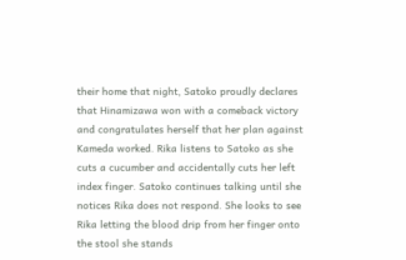their home that night, Satoko proudly declares that Hinamizawa won with a comeback victory and congratulates herself that her plan against Kameda worked. Rika listens to Satoko as she cuts a cucumber and accidentally cuts her left index finger. Satoko continues talking until she notices Rika does not respond. She looks to see Rika letting the blood drip from her finger onto the stool she stands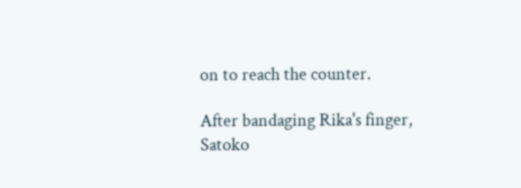on to reach the counter.

After bandaging Rika's finger, Satoko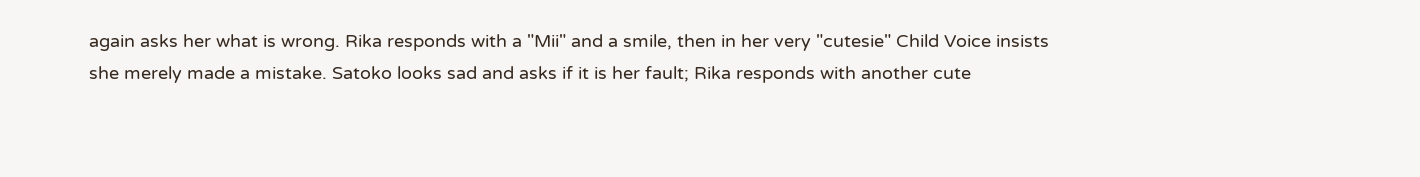again asks her what is wrong. Rika responds with a "Mii" and a smile, then in her very "cutesie" Child Voice insists she merely made a mistake. Satoko looks sad and asks if it is her fault; Rika responds with another cute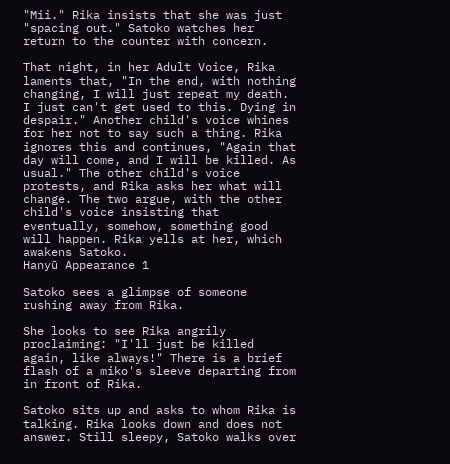"Mii." Rika insists that she was just "spacing out." Satoko watches her return to the counter with concern.

That night, in her Adult Voice, Rika laments that, "In the end, with nothing changing, I will just repeat my death. I just can't get used to this. Dying in despair." Another child's voice whines for her not to say such a thing. Rika ignores this and continues, "Again that day will come, and I will be killed. As usual." The other child's voice protests, and Rika asks her what will change. The two argue, with the other child's voice insisting that eventually, somehow, something good will happen. Rika yells at her, which awakens Satoko.
Hanyū Appearance 1

Satoko sees a glimpse of someone rushing away from Rika.

She looks to see Rika angrily proclaiming: "I'll just be killed again, like always!" There is a brief flash of a miko's sleeve departing from in front of Rika.

Satoko sits up and asks to whom Rika is talking. Rika looks down and does not answer. Still sleepy, Satoko walks over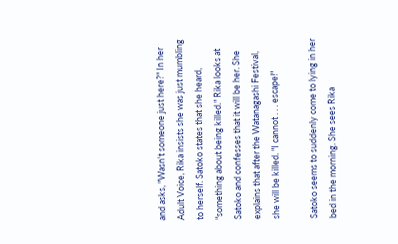and asks, "Wasn't someone just here?" In her Adult Voice, Rika insists she was just mumbling to herself. Satoko states that she heard, "something about being killed." Rika looks at Satoko and confesses that it will be her. She explains that after the Watanagashi Festival, she will be killed. "I cannot . . . escape!"

Satoko seems to suddenly come to lying in her bed in the morning. She sees Rika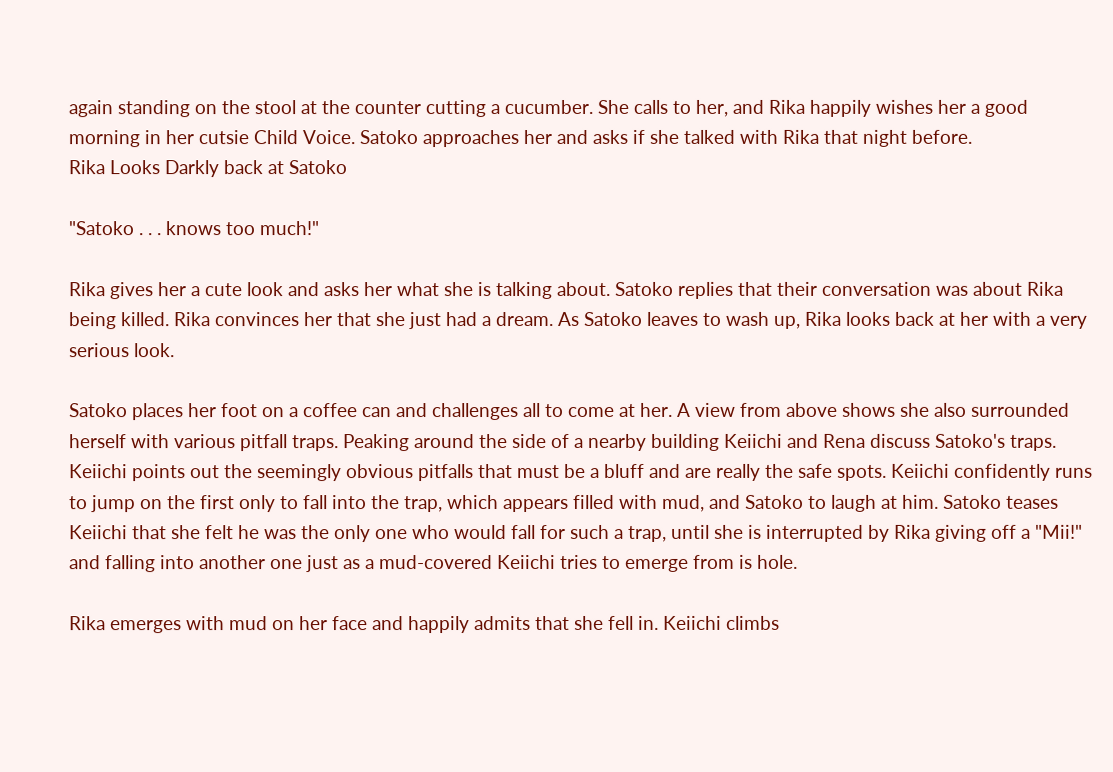again standing on the stool at the counter cutting a cucumber. She calls to her, and Rika happily wishes her a good morning in her cutsie Child Voice. Satoko approaches her and asks if she talked with Rika that night before.
Rika Looks Darkly back at Satoko

"Satoko . . . knows too much!"

Rika gives her a cute look and asks her what she is talking about. Satoko replies that their conversation was about Rika being killed. Rika convinces her that she just had a dream. As Satoko leaves to wash up, Rika looks back at her with a very serious look.

Satoko places her foot on a coffee can and challenges all to come at her. A view from above shows she also surrounded herself with various pitfall traps. Peaking around the side of a nearby building Keiichi and Rena discuss Satoko's traps. Keiichi points out the seemingly obvious pitfalls that must be a bluff and are really the safe spots. Keiichi confidently runs to jump on the first only to fall into the trap, which appears filled with mud, and Satoko to laugh at him. Satoko teases Keiichi that she felt he was the only one who would fall for such a trap, until she is interrupted by Rika giving off a "Mii!" and falling into another one just as a mud-covered Keiichi tries to emerge from is hole.

Rika emerges with mud on her face and happily admits that she fell in. Keiichi climbs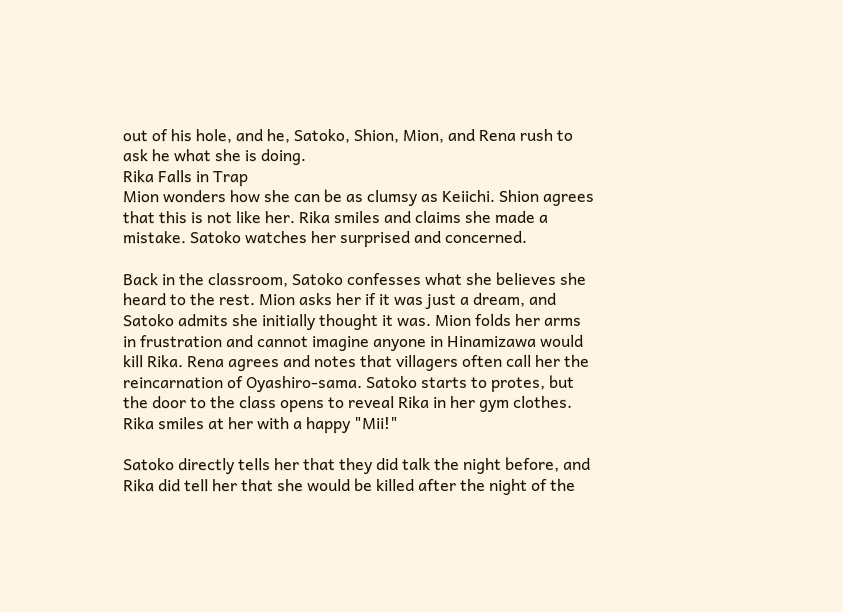out of his hole, and he, Satoko, Shion, Mion, and Rena rush to ask he what she is doing.
Rika Falls in Trap
Mion wonders how she can be as clumsy as Keiichi. Shion agrees that this is not like her. Rika smiles and claims she made a mistake. Satoko watches her surprised and concerned.

Back in the classroom, Satoko confesses what she believes she heard to the rest. Mion asks her if it was just a dream, and Satoko admits she initially thought it was. Mion folds her arms in frustration and cannot imagine anyone in Hinamizawa would kill Rika. Rena agrees and notes that villagers often call her the reincarnation of Oyashiro-sama. Satoko starts to protes, but the door to the class opens to reveal Rika in her gym clothes. Rika smiles at her with a happy "Mii!"

Satoko directly tells her that they did talk the night before, and Rika did tell her that she would be killed after the night of the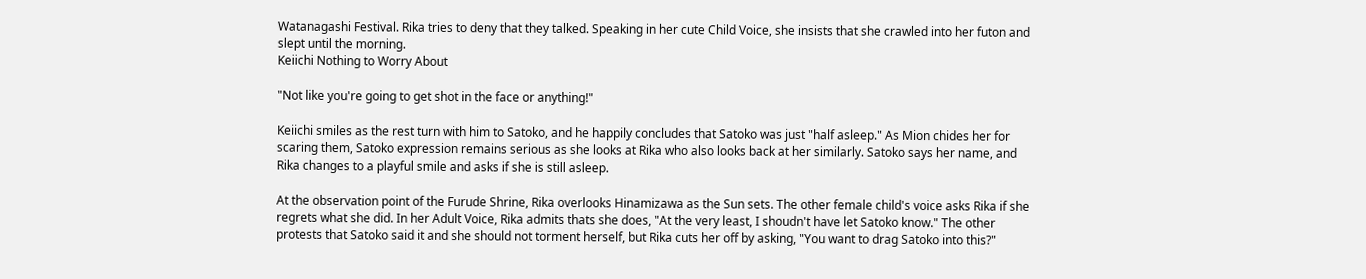Watanagashi Festival. Rika tries to deny that they talked. Speaking in her cute Child Voice, she insists that she crawled into her futon and slept until the morning.
Keiichi Nothing to Worry About

"Not like you're going to get shot in the face or anything!"

Keiichi smiles as the rest turn with him to Satoko, and he happily concludes that Satoko was just "half asleep." As Mion chides her for scaring them, Satoko expression remains serious as she looks at Rika who also looks back at her similarly. Satoko says her name, and Rika changes to a playful smile and asks if she is still asleep.

At the observation point of the Furude Shrine, Rika overlooks Hinamizawa as the Sun sets. The other female child's voice asks Rika if she regrets what she did. In her Adult Voice, Rika admits thats she does, "At the very least, I shoudn't have let Satoko know." The other protests that Satoko said it and she should not torment herself, but Rika cuts her off by asking, "You want to drag Satoko into this?"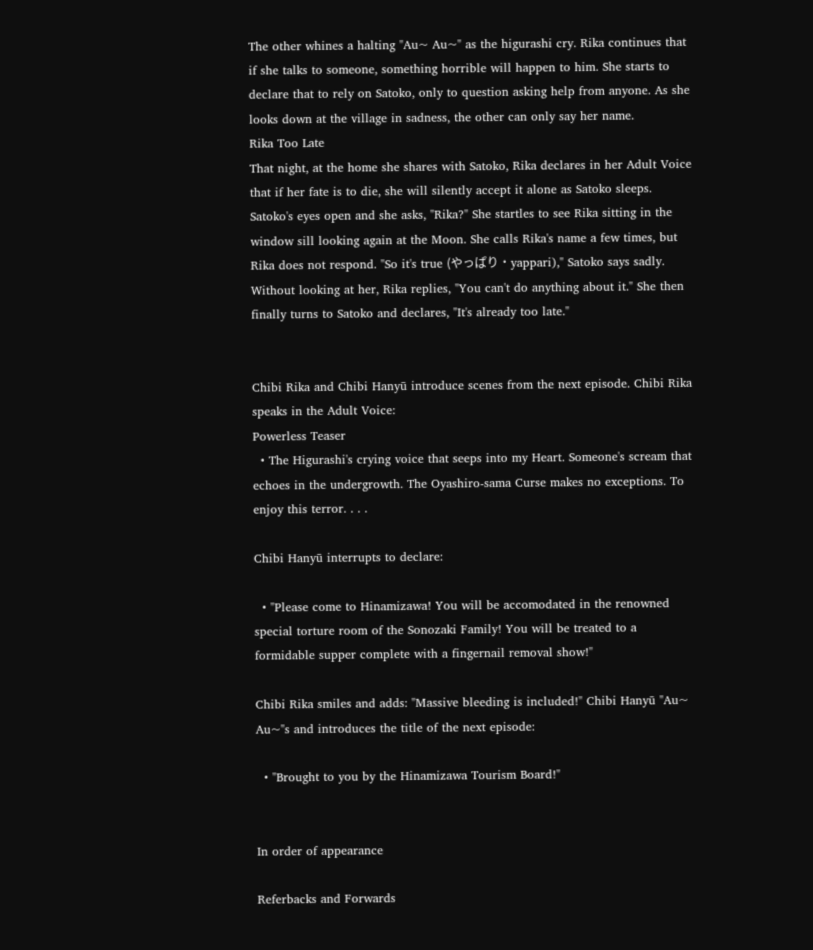The other whines a halting "Au~ Au~" as the higurashi cry. Rika continues that if she talks to someone, something horrible will happen to him. She starts to declare that to rely on Satoko, only to question asking help from anyone. As she looks down at the village in sadness, the other can only say her name.
Rika Too Late
That night, at the home she shares with Satoko, Rika declares in her Adult Voice that if her fate is to die, she will silently accept it alone as Satoko sleeps. Satoko's eyes open and she asks, "Rika?" She startles to see Rika sitting in the window sill looking again at the Moon. She calls Rika's name a few times, but Rika does not respond. "So it's true (やっぱり・yappari)," Satoko says sadly. Without looking at her, Rika replies, "You can't do anything about it." She then finally turns to Satoko and declares, "It's already too late."


Chibi Rika and Chibi Hanyū introduce scenes from the next episode. Chibi Rika speaks in the Adult Voice:
Powerless Teaser
  • The Higurashi's crying voice that seeps into my Heart. Someone's scream that echoes in the undergrowth. The Oyashiro-sama Curse makes no exceptions. To enjoy this terror. . . .

Chibi Hanyū interrupts to declare:

  • "Please come to Hinamizawa! You will be accomodated in the renowned special torture room of the Sonozaki Family! You will be treated to a formidable supper complete with a fingernail removal show!"

Chibi Rika smiles and adds: "Massive bleeding is included!" Chibi Hanyū "Au~ Au~"s and introduces the title of the next episode:

  • "Brought to you by the Hinamizawa Tourism Board!"


In order of appearance

Referbacks and Forwards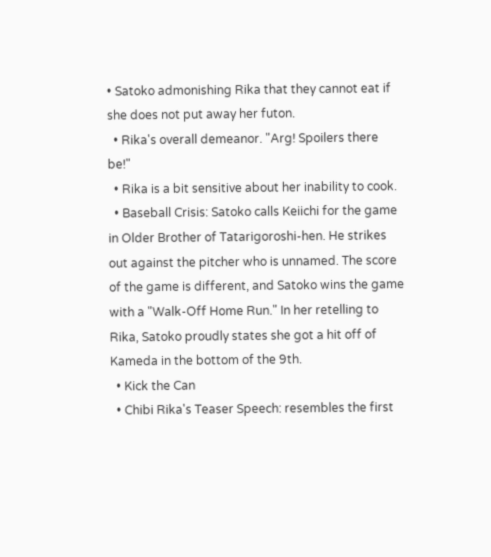• Satoko admonishing Rika that they cannot eat if she does not put away her futon.
  • Rika's overall demeanor. "Arg! Spoilers there be!"
  • Rika is a bit sensitive about her inability to cook.
  • Baseball Crisis: Satoko calls Keiichi for the game in Older Brother of Tatarigoroshi-hen. He strikes out against the pitcher who is unnamed. The score of the game is different, and Satoko wins the game with a "Walk-Off Home Run." In her retelling to Rika, Satoko proudly states she got a hit off of Kameda in the bottom of the 9th.
  • Kick the Can
  • Chibi Rika's Teaser Speech: resembles the first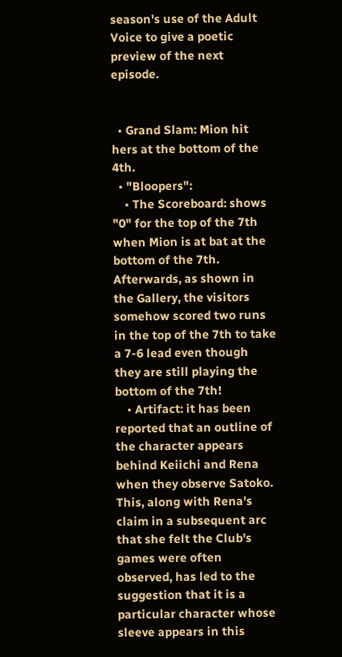season's use of the Adult Voice to give a poetic preview of the next episode.


  • Grand Slam: Mion hit hers at the bottom of the 4th.
  • "Bloopers":
    • The Scoreboard: shows "0" for the top of the 7th when Mion is at bat at the bottom of the 7th. Afterwards, as shown in the Gallery, the visitors somehow scored two runs in the top of the 7th to take a 7-6 lead even though they are still playing the bottom of the 7th!
    • Artifact: it has been reported that an outline of the character appears behind Keiichi and Rena when they observe Satoko. This, along with Rena's claim in a subsequent arc that she felt the Club's games were often observed, has led to the suggestion that it is a particular character whose sleeve appears in this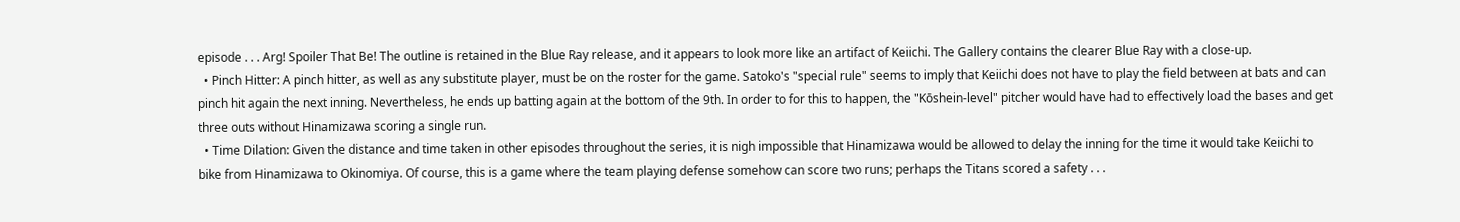episode . . . Arg! Spoiler That Be! The outline is retained in the Blue Ray release, and it appears to look more like an artifact of Keiichi. The Gallery contains the clearer Blue Ray with a close-up.
  • Pinch Hitter: A pinch hitter, as well as any substitute player, must be on the roster for the game. Satoko's "special rule" seems to imply that Keiichi does not have to play the field between at bats and can pinch hit again the next inning. Nevertheless, he ends up batting again at the bottom of the 9th. In order to for this to happen, the "Kōshein-level" pitcher would have had to effectively load the bases and get three outs without Hinamizawa scoring a single run.
  • Time Dilation: Given the distance and time taken in other episodes throughout the series, it is nigh impossible that Hinamizawa would be allowed to delay the inning for the time it would take Keiichi to bike from Hinamizawa to Okinomiya. Of course, this is a game where the team playing defense somehow can score two runs; perhaps the Titans scored a safety . . .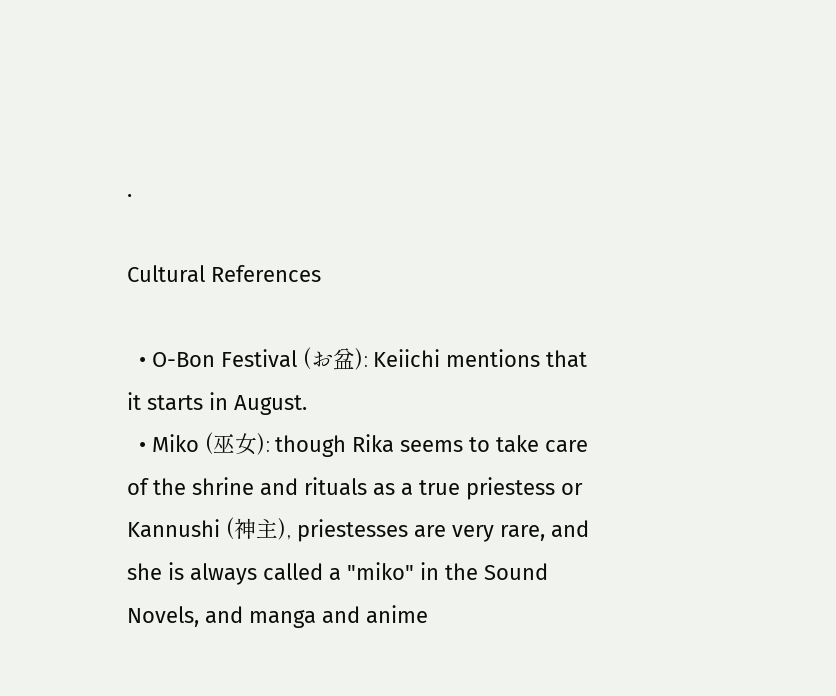.

Cultural References

  • O-Bon Festival (お盆): Keiichi mentions that it starts in August.
  • Miko (巫女): though Rika seems to take care of the shrine and rituals as a true priestess or Kannushi (神主), priestesses are very rare, and she is always called a "miko" in the Sound Novels, and manga and anime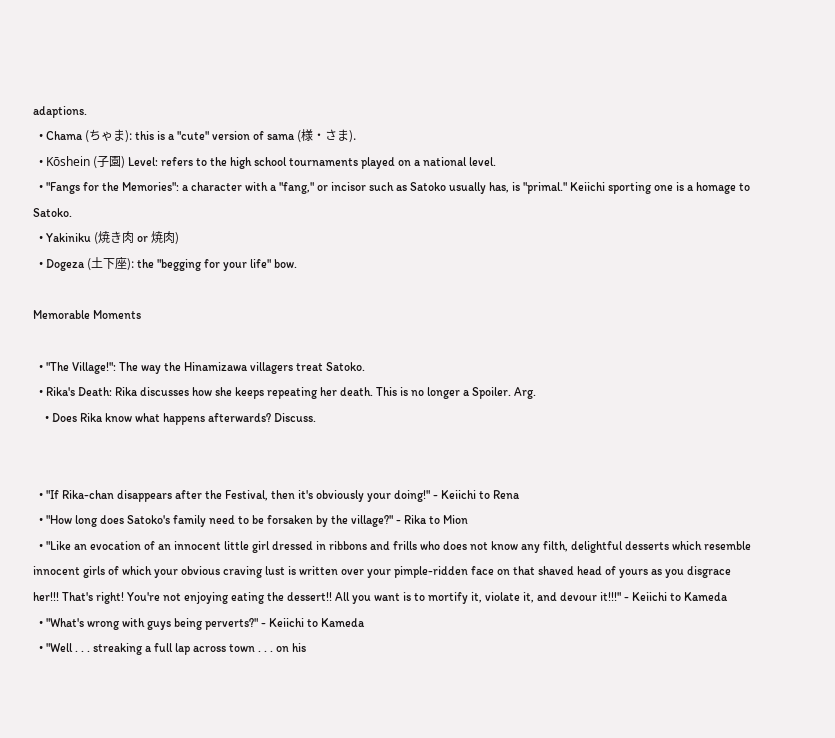adaptions.
  • Chama (ちゃま): this is a "cute" version of sama (様・さま).
  • Kōshein (子園) Level: refers to the high school tournaments played on a national level.
  • "Fangs for the Memories": a character with a "fang," or incisor such as Satoko usually has, is "primal." Keiichi sporting one is a homage to Satoko.
  • Yakiniku (焼き肉 or 焼肉)
  • Dogeza (土下座): the "begging for your life" bow.

Memorable Moments

  • "The Village!": The way the Hinamizawa villagers treat Satoko.
  • Rika's Death: Rika discusses how she keeps repeating her death. This is no longer a Spoiler. Arg.
    • Does Rika know what happens afterwards? Discuss.


  • "If Rika-chan disappears after the Festival, then it's obviously your doing!" - Keiichi to Rena
  • "How long does Satoko's family need to be forsaken by the village?" - Rika to Mion
  • "Like an evocation of an innocent little girl dressed in ribbons and frills who does not know any filth, delightful desserts which resemble innocent girls of which your obvious craving lust is written over your pimple-ridden face on that shaved head of yours as you disgrace her!!! That's right! You're not enjoying eating the dessert!! All you want is to mortify it, violate it, and devour it!!!" - Keiichi to Kameda
  • "What's wrong with guys being perverts?" - Keiichi to Kameda
  • "Well . . . streaking a full lap across town . . . on his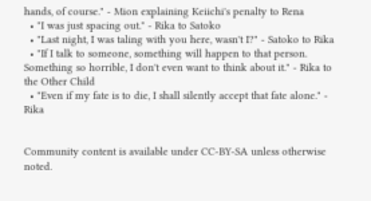hands, of course." - Mion explaining Keiichi's penalty to Rena
  • "I was just spacing out." - Rika to Satoko
  • "Last night, I was taling with you here, wasn't I?" - Satoko to Rika
  • "If I talk to someone, something will happen to that person. Something so horrible, I don't even want to think about it." - Rika to the Other Child
  • "Even if my fate is to die, I shall silently accept that fate alone." - Rika


Community content is available under CC-BY-SA unless otherwise noted.